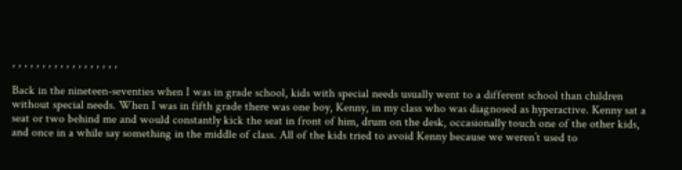, , , , , , , , , , , , , , , , , ,

Back in the nineteen-seventies when I was in grade school, kids with special needs usually went to a different school than children without special needs. When I was in fifth grade there was one boy, Kenny, in my class who was diagnosed as hyperactive. Kenny sat a seat or two behind me and would constantly kick the seat in front of him, drum on the desk, occasionally touch one of the other kids, and once in a while say something in the middle of class. All of the kids tried to avoid Kenny because we weren’t used to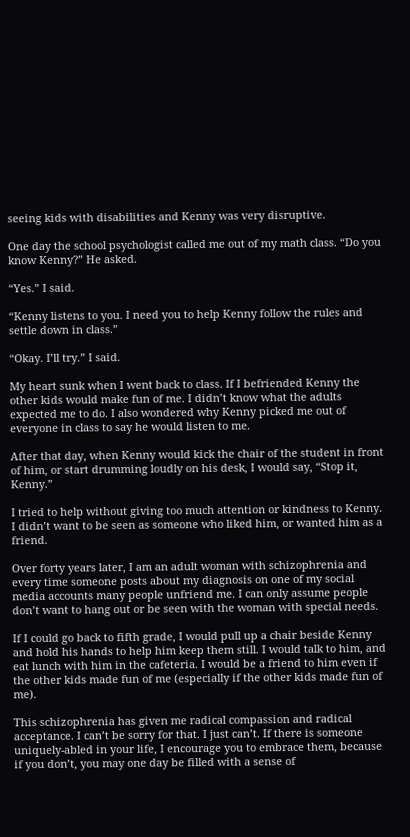seeing kids with disabilities and Kenny was very disruptive.

One day the school psychologist called me out of my math class. “Do you know Kenny?” He asked.

“Yes.” I said.

“Kenny listens to you. I need you to help Kenny follow the rules and settle down in class.”

“Okay. I’ll try.” I said.

My heart sunk when I went back to class. If I befriended Kenny the other kids would make fun of me. I didn’t know what the adults expected me to do. I also wondered why Kenny picked me out of everyone in class to say he would listen to me.

After that day, when Kenny would kick the chair of the student in front of him, or start drumming loudly on his desk, I would say, “Stop it, Kenny.”

I tried to help without giving too much attention or kindness to Kenny. I didn’t want to be seen as someone who liked him, or wanted him as a friend.

Over forty years later, I am an adult woman with schizophrenia and every time someone posts about my diagnosis on one of my social media accounts many people unfriend me. I can only assume people don’t want to hang out or be seen with the woman with special needs.

If I could go back to fifth grade, I would pull up a chair beside Kenny and hold his hands to help him keep them still. I would talk to him, and eat lunch with him in the cafeteria. I would be a friend to him even if the other kids made fun of me (especially if the other kids made fun of me).

This schizophrenia has given me radical compassion and radical acceptance. I can’t be sorry for that. I just can’t. If there is someone uniquely-abled in your life, I encourage you to embrace them, because if you don’t, you may one day be filled with a sense of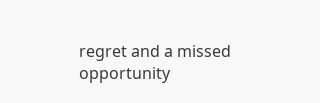regret and a missed opportunity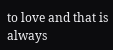to love and that is always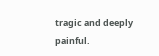tragic and deeply painful.